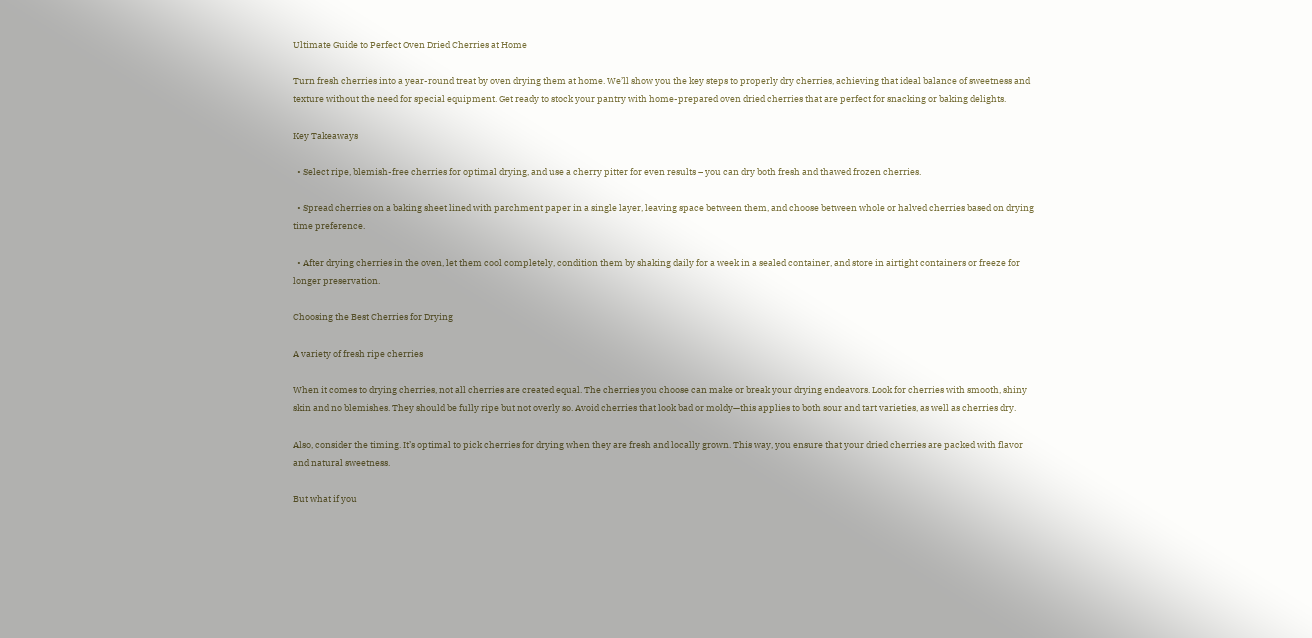Ultimate Guide to Perfect Oven Dried Cherries at Home

Turn fresh cherries into a year-round treat by oven drying them at home. We’ll show you the key steps to properly dry cherries, achieving that ideal balance of sweetness and texture without the need for special equipment. Get ready to stock your pantry with home-prepared oven dried cherries that are perfect for snacking or baking delights.

Key Takeaways

  • Select ripe, blemish-free cherries for optimal drying, and use a cherry pitter for even results – you can dry both fresh and thawed frozen cherries.

  • Spread cherries on a baking sheet lined with parchment paper in a single layer, leaving space between them, and choose between whole or halved cherries based on drying time preference.

  • After drying cherries in the oven, let them cool completely, condition them by shaking daily for a week in a sealed container, and store in airtight containers or freeze for longer preservation.

Choosing the Best Cherries for Drying

A variety of fresh ripe cherries

When it comes to drying cherries, not all cherries are created equal. The cherries you choose can make or break your drying endeavors. Look for cherries with smooth, shiny skin and no blemishes. They should be fully ripe but not overly so. Avoid cherries that look bad or moldy—this applies to both sour and tart varieties, as well as cherries dry.

Also, consider the timing. It’s optimal to pick cherries for drying when they are fresh and locally grown. This way, you ensure that your dried cherries are packed with flavor and natural sweetness.

But what if you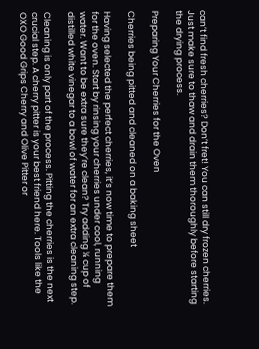can’t find fresh cherries? Don’t fret! You can still dry frozen cherries. Just make sure to thaw and drain them thoroughly before starting the drying process.

Preparing Your Cherries for the Oven

Cherries being pitted and cleaned on a baking sheet

Having selected the perfect cherries, it’s now time to prepare them for the oven. Start by rinsing your cherries under cool, running water. Want to be extra sure they’re clean? Try adding ¼ cup of distilled white vinegar to a bowl of water for an extra cleaning step.

Cleaning is only part of the process. Pitting the cherries is the next crucial step. A cherry pitter is your best friend here. Tools like the OXO Good Grips Cherry and Olive Pitter or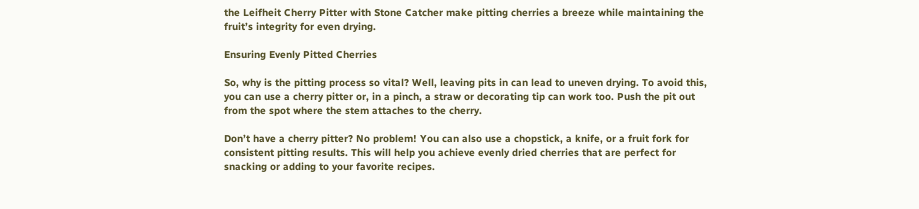the Leifheit Cherry Pitter with Stone Catcher make pitting cherries a breeze while maintaining the fruit’s integrity for even drying.

Ensuring Evenly Pitted Cherries

So, why is the pitting process so vital? Well, leaving pits in can lead to uneven drying. To avoid this, you can use a cherry pitter or, in a pinch, a straw or decorating tip can work too. Push the pit out from the spot where the stem attaches to the cherry.

Don’t have a cherry pitter? No problem! You can also use a chopstick, a knife, or a fruit fork for consistent pitting results. This will help you achieve evenly dried cherries that are perfect for snacking or adding to your favorite recipes.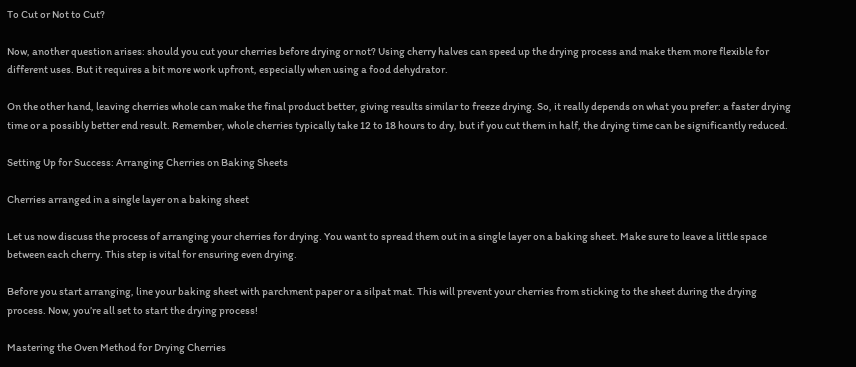To Cut or Not to Cut?

Now, another question arises: should you cut your cherries before drying or not? Using cherry halves can speed up the drying process and make them more flexible for different uses. But it requires a bit more work upfront, especially when using a food dehydrator.

On the other hand, leaving cherries whole can make the final product better, giving results similar to freeze drying. So, it really depends on what you prefer: a faster drying time or a possibly better end result. Remember, whole cherries typically take 12 to 18 hours to dry, but if you cut them in half, the drying time can be significantly reduced.

Setting Up for Success: Arranging Cherries on Baking Sheets

Cherries arranged in a single layer on a baking sheet

Let us now discuss the process of arranging your cherries for drying. You want to spread them out in a single layer on a baking sheet. Make sure to leave a little space between each cherry. This step is vital for ensuring even drying.

Before you start arranging, line your baking sheet with parchment paper or a silpat mat. This will prevent your cherries from sticking to the sheet during the drying process. Now, you’re all set to start the drying process!

Mastering the Oven Method for Drying Cherries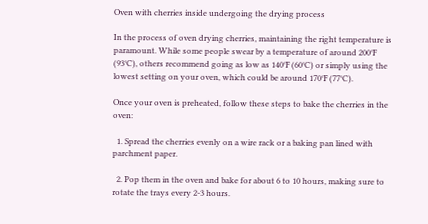Oven with cherries inside undergoing the drying process

In the process of oven drying cherries, maintaining the right temperature is paramount. While some people swear by a temperature of around 200°F (93°C), others recommend going as low as 140°F (60°C) or simply using the lowest setting on your oven, which could be around 170°F (77°C).

Once your oven is preheated, follow these steps to bake the cherries in the oven:

  1. Spread the cherries evenly on a wire rack or a baking pan lined with parchment paper.

  2. Pop them in the oven and bake for about 6 to 10 hours, making sure to rotate the trays every 2-3 hours.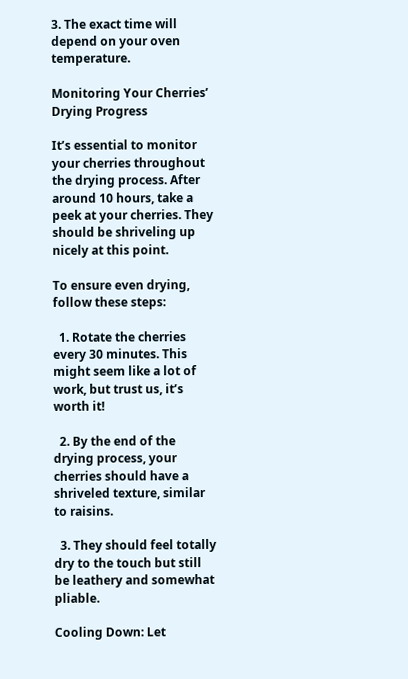3. The exact time will depend on your oven temperature.

Monitoring Your Cherries’ Drying Progress

It’s essential to monitor your cherries throughout the drying process. After around 10 hours, take a peek at your cherries. They should be shriveling up nicely at this point.

To ensure even drying, follow these steps:

  1. Rotate the cherries every 30 minutes. This might seem like a lot of work, but trust us, it’s worth it!

  2. By the end of the drying process, your cherries should have a shriveled texture, similar to raisins.

  3. They should feel totally dry to the touch but still be leathery and somewhat pliable.

Cooling Down: Let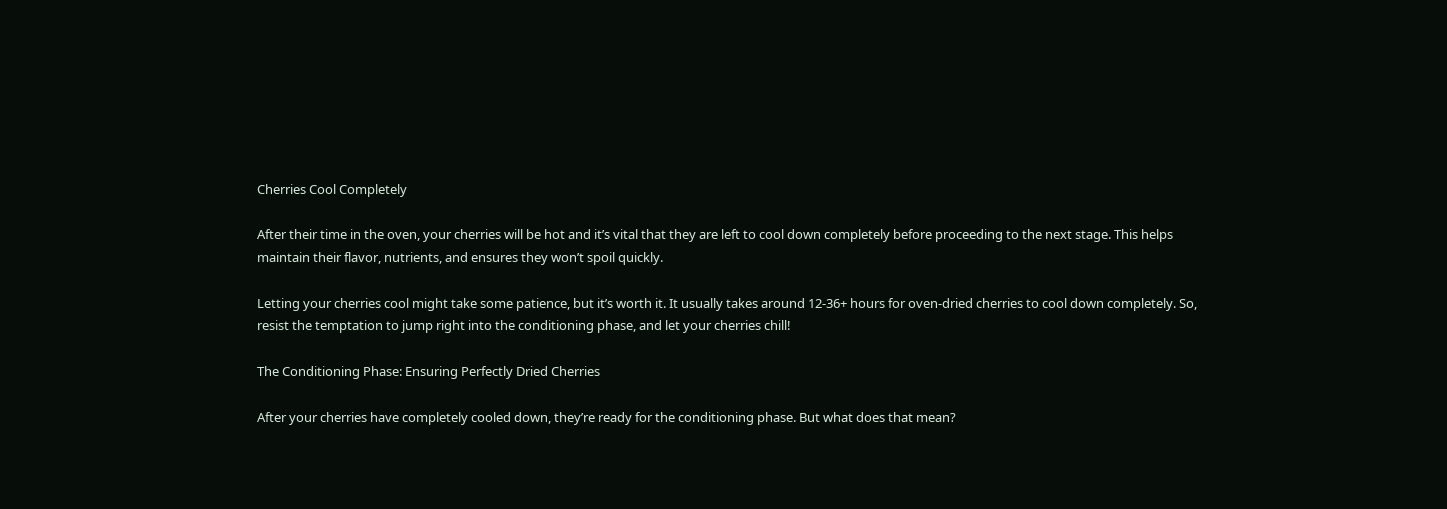Cherries Cool Completely

After their time in the oven, your cherries will be hot and it’s vital that they are left to cool down completely before proceeding to the next stage. This helps maintain their flavor, nutrients, and ensures they won’t spoil quickly.

Letting your cherries cool might take some patience, but it’s worth it. It usually takes around 12-36+ hours for oven-dried cherries to cool down completely. So, resist the temptation to jump right into the conditioning phase, and let your cherries chill!

The Conditioning Phase: Ensuring Perfectly Dried Cherries

After your cherries have completely cooled down, they’re ready for the conditioning phase. But what does that mean?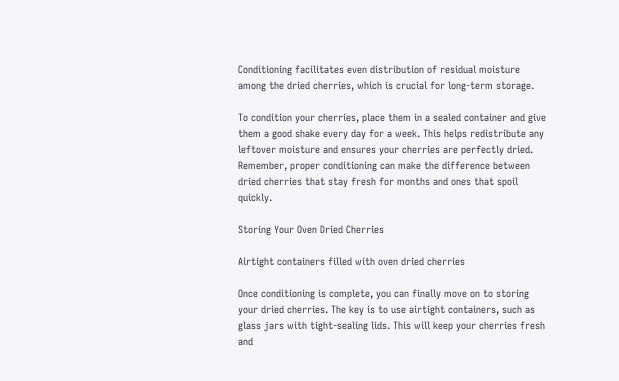Conditioning facilitates even distribution of residual moisture among the dried cherries, which is crucial for long-term storage.

To condition your cherries, place them in a sealed container and give them a good shake every day for a week. This helps redistribute any leftover moisture and ensures your cherries are perfectly dried. Remember, proper conditioning can make the difference between dried cherries that stay fresh for months and ones that spoil quickly.

Storing Your Oven Dried Cherries

Airtight containers filled with oven dried cherries

Once conditioning is complete, you can finally move on to storing your dried cherries. The key is to use airtight containers, such as glass jars with tight-sealing lids. This will keep your cherries fresh and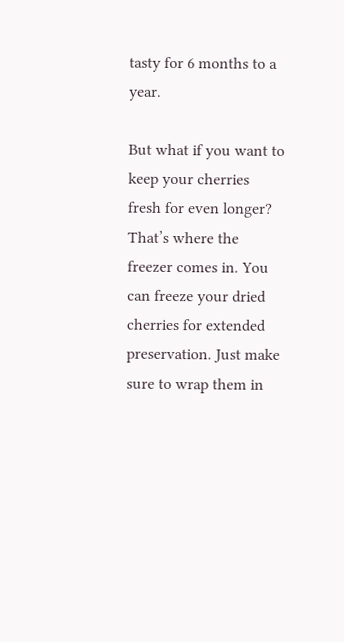tasty for 6 months to a year.

But what if you want to keep your cherries fresh for even longer? That’s where the freezer comes in. You can freeze your dried cherries for extended preservation. Just make sure to wrap them in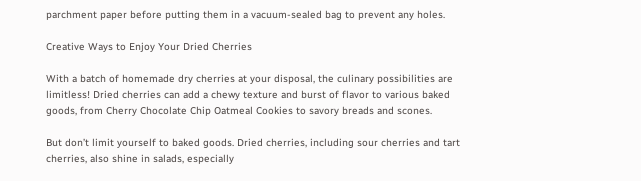parchment paper before putting them in a vacuum-sealed bag to prevent any holes.

Creative Ways to Enjoy Your Dried Cherries

With a batch of homemade dry cherries at your disposal, the culinary possibilities are limitless! Dried cherries can add a chewy texture and burst of flavor to various baked goods, from Cherry Chocolate Chip Oatmeal Cookies to savory breads and scones.

But don’t limit yourself to baked goods. Dried cherries, including sour cherries and tart cherries, also shine in salads, especially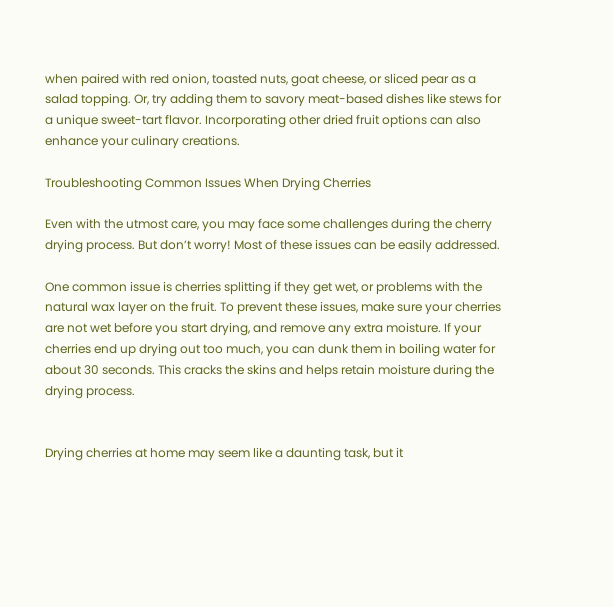when paired with red onion, toasted nuts, goat cheese, or sliced pear as a salad topping. Or, try adding them to savory meat-based dishes like stews for a unique sweet-tart flavor. Incorporating other dried fruit options can also enhance your culinary creations.

Troubleshooting Common Issues When Drying Cherries

Even with the utmost care, you may face some challenges during the cherry drying process. But don’t worry! Most of these issues can be easily addressed.

One common issue is cherries splitting if they get wet, or problems with the natural wax layer on the fruit. To prevent these issues, make sure your cherries are not wet before you start drying, and remove any extra moisture. If your cherries end up drying out too much, you can dunk them in boiling water for about 30 seconds. This cracks the skins and helps retain moisture during the drying process.


Drying cherries at home may seem like a daunting task, but it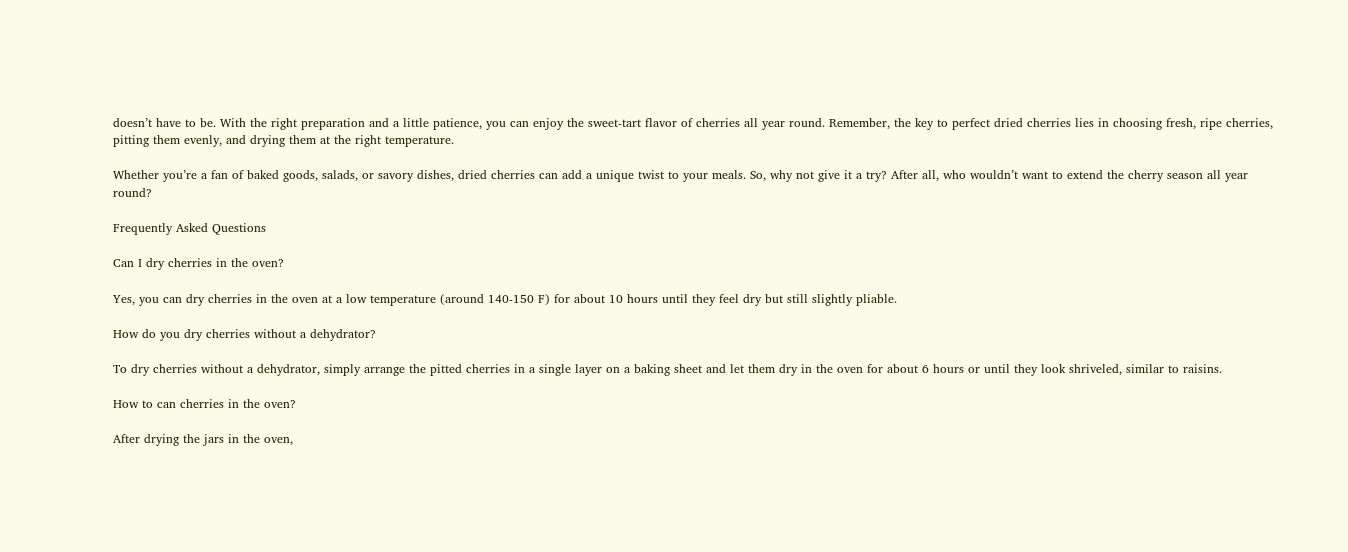doesn’t have to be. With the right preparation and a little patience, you can enjoy the sweet-tart flavor of cherries all year round. Remember, the key to perfect dried cherries lies in choosing fresh, ripe cherries, pitting them evenly, and drying them at the right temperature.

Whether you’re a fan of baked goods, salads, or savory dishes, dried cherries can add a unique twist to your meals. So, why not give it a try? After all, who wouldn’t want to extend the cherry season all year round?

Frequently Asked Questions

Can I dry cherries in the oven?

Yes, you can dry cherries in the oven at a low temperature (around 140-150 F) for about 10 hours until they feel dry but still slightly pliable.

How do you dry cherries without a dehydrator?

To dry cherries without a dehydrator, simply arrange the pitted cherries in a single layer on a baking sheet and let them dry in the oven for about 6 hours or until they look shriveled, similar to raisins.

How to can cherries in the oven?

After drying the jars in the oven,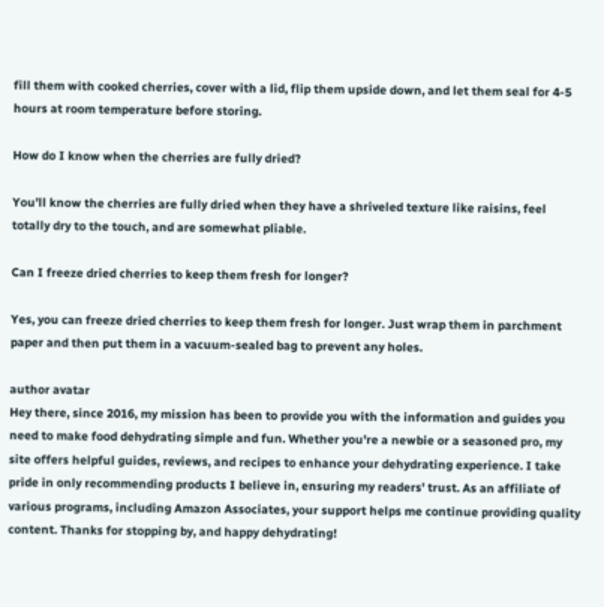fill them with cooked cherries, cover with a lid, flip them upside down, and let them seal for 4-5 hours at room temperature before storing.

How do I know when the cherries are fully dried?

You’ll know the cherries are fully dried when they have a shriveled texture like raisins, feel totally dry to the touch, and are somewhat pliable.

Can I freeze dried cherries to keep them fresh for longer?

Yes, you can freeze dried cherries to keep them fresh for longer. Just wrap them in parchment paper and then put them in a vacuum-sealed bag to prevent any holes.

author avatar
Hey there, since 2016, my mission has been to provide you with the information and guides you need to make food dehydrating simple and fun. Whether you're a newbie or a seasoned pro, my site offers helpful guides, reviews, and recipes to enhance your dehydrating experience. I take pride in only recommending products I believe in, ensuring my readers' trust. As an affiliate of various programs, including Amazon Associates, your support helps me continue providing quality content. Thanks for stopping by, and happy dehydrating!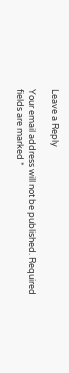Leave a Reply

Your email address will not be published. Required fields are marked *